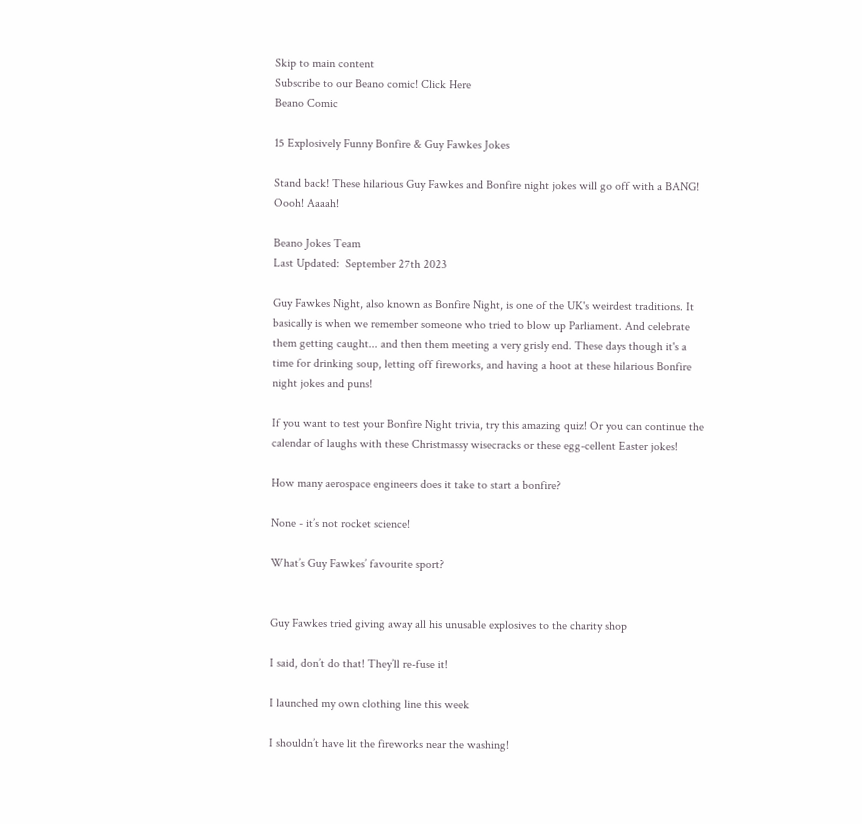Skip to main content
Subscribe to our Beano comic! Click Here
Beano Comic

15 Explosively Funny Bonfire & Guy Fawkes Jokes

Stand back! These hilarious Guy Fawkes and Bonfire night jokes will go off with a BANG! Oooh! Aaaah!

Beano Jokes Team
Last Updated:  September 27th 2023

Guy Fawkes Night, also known as Bonfire Night, is one of the UK's weirdest traditions. It basically is when we remember someone who tried to blow up Parliament. And celebrate them getting caught... and then them meeting a very grisly end. These days though it's a time for drinking soup, letting off fireworks, and having a hoot at these hilarious Bonfire night jokes and puns!

If you want to test your Bonfire Night trivia, try this amazing quiz! Or you can continue the calendar of laughs with these Christmassy wisecracks or these egg-cellent Easter jokes!

How many aerospace engineers does it take to start a bonfire?

None - it’s not rocket science!

What’s Guy Fawkes’ favourite sport?


Guy Fawkes tried giving away all his unusable explosives to the charity shop

I said, don’t do that! They’ll re-fuse it!

I launched my own clothing line this week

I shouldn’t have lit the fireworks near the washing!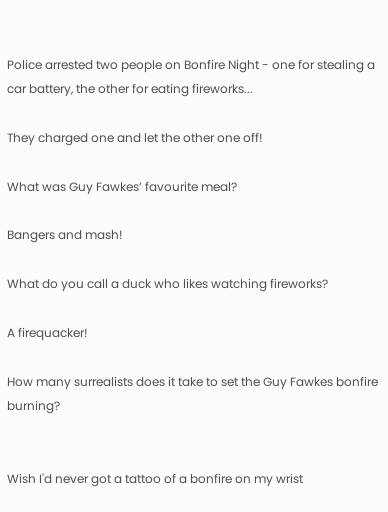Police arrested two people on Bonfire Night - one for stealing a car battery, the other for eating fireworks...

They charged one and let the other one off!

What was Guy Fawkes’ favourite meal?

Bangers and mash!

What do you call a duck who likes watching fireworks?

A firequacker!

How many surrealists does it take to set the Guy Fawkes bonfire burning?


Wish I'd never got a tattoo of a bonfire on my wrist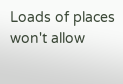Loads of places won't allow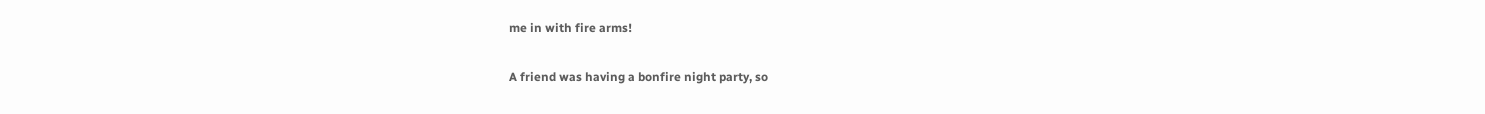me in with fire arms!

A friend was having a bonfire night party, so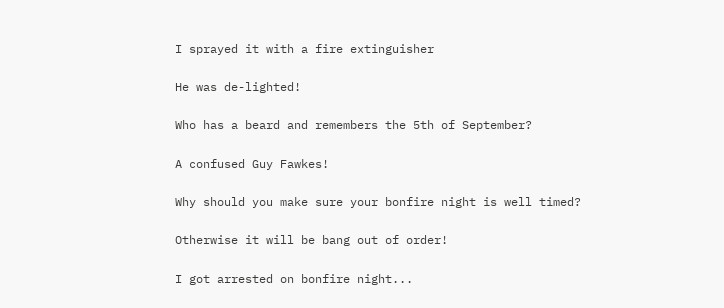I sprayed it with a fire extinguisher

He was de-lighted!

Who has a beard and remembers the 5th of September?

A confused Guy Fawkes!

Why should you make sure your bonfire night is well timed?

Otherwise it will be bang out of order!

I got arrested on bonfire night...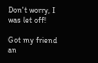Don't worry, I was let off!

Got my friend an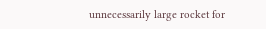unnecessarily large rocket for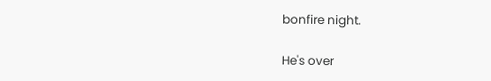bonfire night.

He's over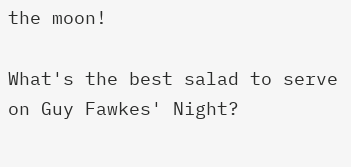the moon!

What's the best salad to serve on Guy Fawkes' Night?